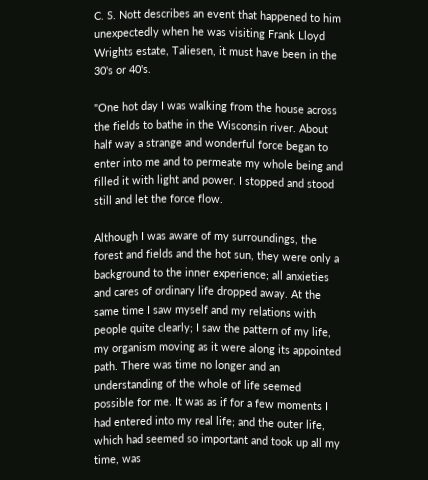C. S. Nott describes an event that happened to him unexpectedly when he was visiting Frank Lloyd Wrights estate, Taliesen, it must have been in the 30's or 40's.

"One hot day I was walking from the house across the fields to bathe in the Wisconsin river. About half way a strange and wonderful force began to enter into me and to permeate my whole being and filled it with light and power. I stopped and stood still and let the force flow.

Although I was aware of my surroundings, the forest and fields and the hot sun, they were only a background to the inner experience; all anxieties and cares of ordinary life dropped away. At the same time I saw myself and my relations with people quite clearly; I saw the pattern of my life, my organism moving as it were along its appointed path. There was time no longer and an understanding of the whole of life seemed possible for me. It was as if for a few moments I had entered into my real life; and the outer life, which had seemed so important and took up all my time, was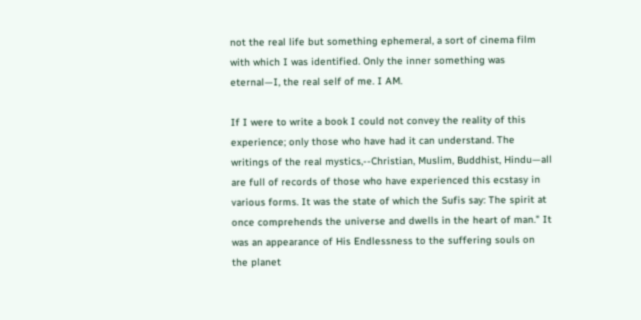not the real life but something ephemeral, a sort of cinema film with which I was identified. Only the inner something was eternal—I, the real self of me. I AM.

If I were to write a book I could not convey the reality of this experience; only those who have had it can understand. The writings of the real mystics,--Christian, Muslim, Buddhist, Hindu—all are full of records of those who have experienced this ecstasy in various forms. It was the state of which the Sufis say: The spirit at once comprehends the universe and dwells in the heart of man." It was an appearance of His Endlessness to the suffering souls on the planet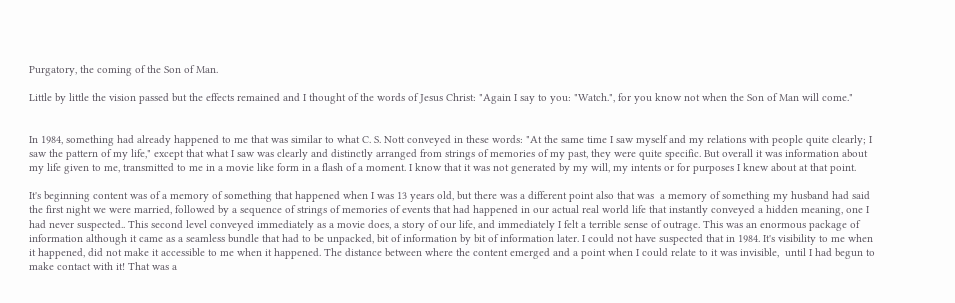Purgatory, the coming of the Son of Man.

Little by little the vision passed but the effects remained and I thought of the words of Jesus Christ: "Again I say to you: "Watch.", for you know not when the Son of Man will come."


In 1984, something had already happened to me that was similar to what C. S. Nott conveyed in these words: "At the same time I saw myself and my relations with people quite clearly; I saw the pattern of my life," except that what I saw was clearly and distinctly arranged from strings of memories of my past, they were quite specific. But overall it was information about my life given to me, transmitted to me in a movie like form in a flash of a moment. I know that it was not generated by my will, my intents or for purposes I knew about at that point.

It's beginning content was of a memory of something that happened when I was 13 years old, but there was a different point also that was  a memory of something my husband had said the first night we were married, followed by a sequence of strings of memories of events that had happened in our actual real world life that instantly conveyed a hidden meaning, one I had never suspected.. This second level conveyed immediately as a movie does, a story of our life, and immediately I felt a terrible sense of outrage. This was an enormous package of information although it came as a seamless bundle that had to be unpacked, bit of information by bit of information later. I could not have suspected that in 1984. It's visibility to me when it happened, did not make it accessible to me when it happened. The distance between where the content emerged and a point when I could relate to it was invisible,  until I had begun to make contact with it! That was a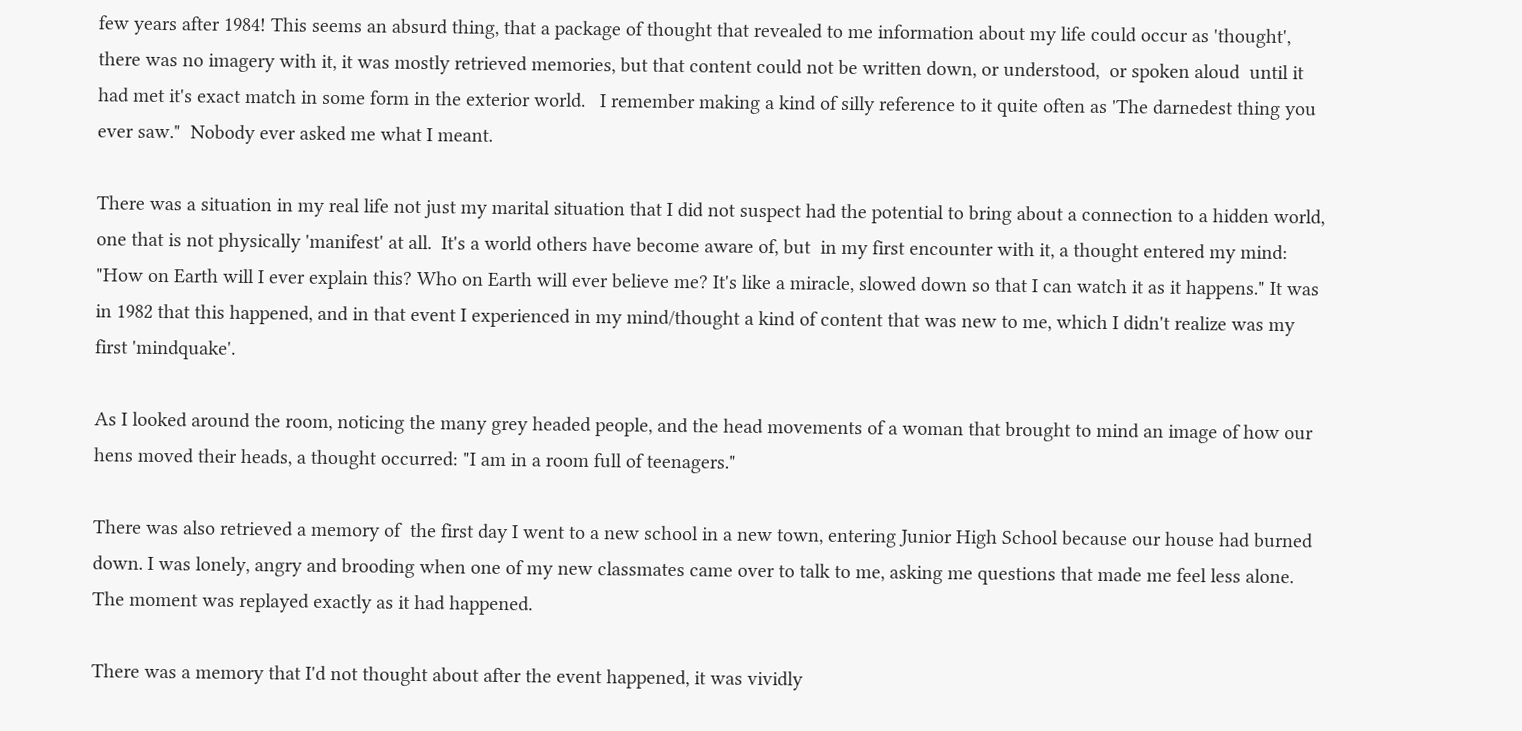few years after 1984! This seems an absurd thing, that a package of thought that revealed to me information about my life could occur as 'thought', there was no imagery with it, it was mostly retrieved memories, but that content could not be written down, or understood,  or spoken aloud  until it had met it's exact match in some form in the exterior world.   I remember making a kind of silly reference to it quite often as 'The darnedest thing you ever saw."  Nobody ever asked me what I meant.

There was a situation in my real life not just my marital situation that I did not suspect had the potential to bring about a connection to a hidden world, one that is not physically 'manifest' at all.  It's a world others have become aware of, but  in my first encounter with it, a thought entered my mind: "How on Earth will I ever explain this? Who on Earth will ever believe me? It's like a miracle, slowed down so that I can watch it as it happens." It was in 1982 that this happened, and in that event I experienced in my mind/thought a kind of content that was new to me, which I didn't realize was my first 'mindquake'.

As I looked around the room, noticing the many grey headed people, and the head movements of a woman that brought to mind an image of how our hens moved their heads, a thought occurred: "I am in a room full of teenagers."

There was also retrieved a memory of  the first day I went to a new school in a new town, entering Junior High School because our house had burned down. I was lonely, angry and brooding when one of my new classmates came over to talk to me, asking me questions that made me feel less alone. The moment was replayed exactly as it had happened.

There was a memory that I'd not thought about after the event happened, it was vividly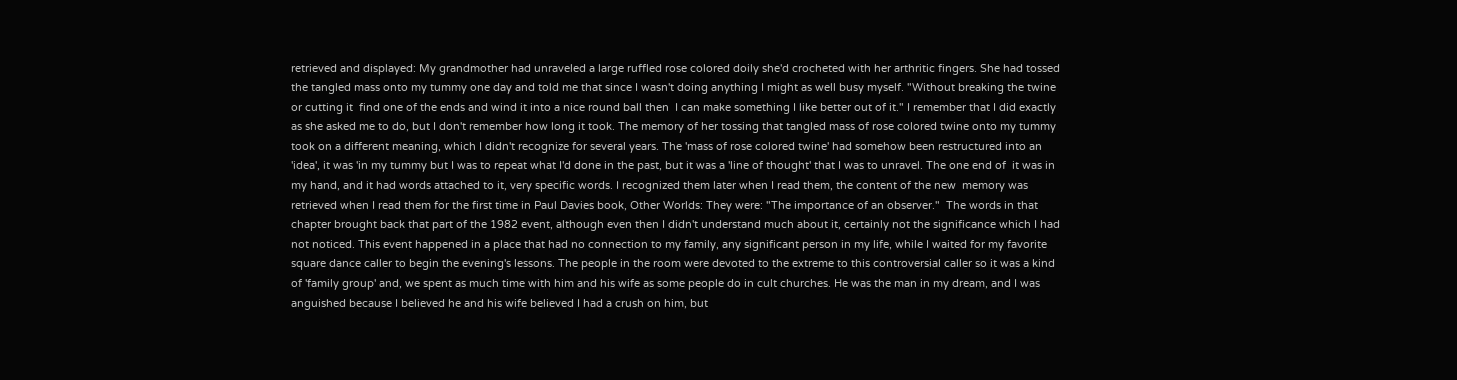retrieved and displayed: My grandmother had unraveled a large ruffled rose colored doily she'd crocheted with her arthritic fingers. She had tossed the tangled mass onto my tummy one day and told me that since I wasn't doing anything I might as well busy myself. "Without breaking the twine or cutting it  find one of the ends and wind it into a nice round ball then  I can make something I like better out of it." I remember that I did exactly as she asked me to do, but I don't remember how long it took. The memory of her tossing that tangled mass of rose colored twine onto my tummy took on a different meaning, which I didn't recognize for several years. The 'mass of rose colored twine' had somehow been restructured into an 'idea', it was 'in my tummy but I was to repeat what I'd done in the past, but it was a 'line of thought' that I was to unravel. The one end of  it was in my hand, and it had words attached to it, very specific words. I recognized them later when I read them, the content of the new  memory was retrieved when I read them for the first time in Paul Davies book, Other Worlds: They were: "The importance of an observer."  The words in that chapter brought back that part of the 1982 event, although even then I didn't understand much about it, certainly not the significance which I had not noticed. This event happened in a place that had no connection to my family, any significant person in my life, while I waited for my favorite square dance caller to begin the evening's lessons. The people in the room were devoted to the extreme to this controversial caller so it was a kind of 'family group' and, we spent as much time with him and his wife as some people do in cult churches. He was the man in my dream, and I was anguished because I believed he and his wife believed I had a crush on him, but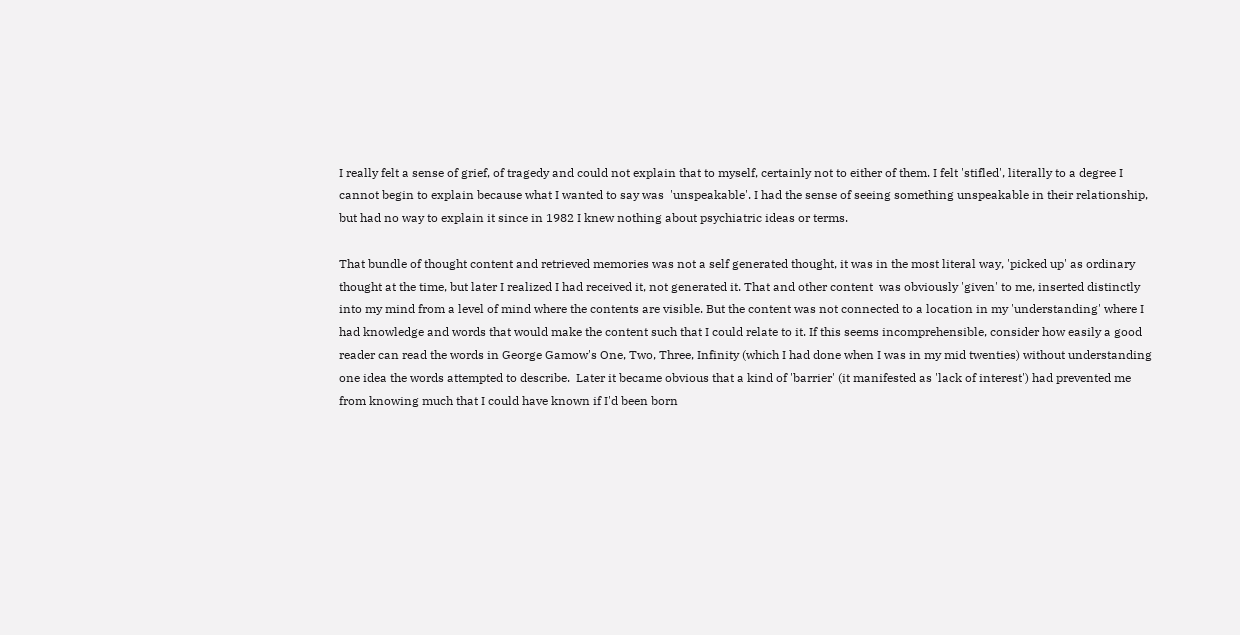I really felt a sense of grief, of tragedy and could not explain that to myself, certainly not to either of them. I felt 'stifled', literally to a degree I cannot begin to explain because what I wanted to say was  'unspeakable'. I had the sense of seeing something unspeakable in their relationship, but had no way to explain it since in 1982 I knew nothing about psychiatric ideas or terms.

That bundle of thought content and retrieved memories was not a self generated thought, it was in the most literal way, 'picked up' as ordinary thought at the time, but later I realized I had received it, not generated it. That and other content  was obviously 'given' to me, inserted distinctly into my mind from a level of mind where the contents are visible. But the content was not connected to a location in my 'understanding' where I had knowledge and words that would make the content such that I could relate to it. If this seems incomprehensible, consider how easily a good reader can read the words in George Gamow's One, Two, Three, Infinity (which I had done when I was in my mid twenties) without understanding one idea the words attempted to describe.  Later it became obvious that a kind of 'barrier' (it manifested as 'lack of interest') had prevented me from knowing much that I could have known if I'd been born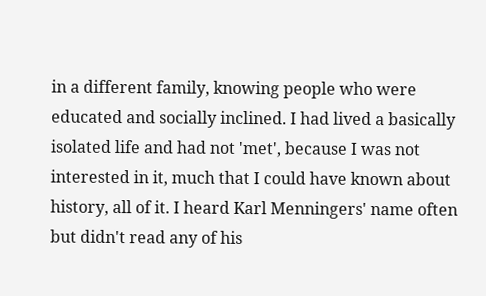in a different family, knowing people who were educated and socially inclined. I had lived a basically isolated life and had not 'met', because I was not interested in it, much that I could have known about history, all of it. I heard Karl Menningers' name often but didn't read any of his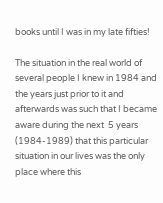books until I was in my late fifties!

The situation in the real world of several people I knew in 1984 and the years just prior to it and afterwards was such that I became aware during the next  5 years (1984-1989) that this particular situation in our lives was the only place where this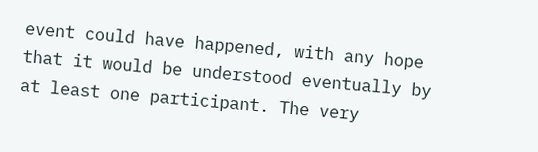event could have happened, with any hope that it would be understood eventually by at least one participant. The very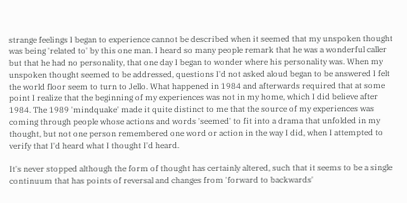strange feelings I began to experience cannot be described when it seemed that my unspoken thought was being 'related to' by this one man. I heard so many people remark that he was a wonderful caller but that he had no personality, that one day I began to wonder where his personality was. When my unspoken thought seemed to be addressed, questions I'd not asked aloud began to be answered I felt the world floor seem to turn to Jello. What happened in 1984 and afterwards required that at some point I realize that the beginning of my experiences was not in my home, which I did believe after 1984. The 1989 'mindquake' made it quite distinct to me that the source of my experiences was coming through people whose actions and words 'seemed' to fit into a drama that unfolded in my thought, but not one person remembered one word or action in the way I did, when I attempted to verify that I'd heard what I thought I'd heard.

It's never stopped although the form of thought has certainly altered, such that it seems to be a single continuum that has points of reversal and changes from 'forward to backwards'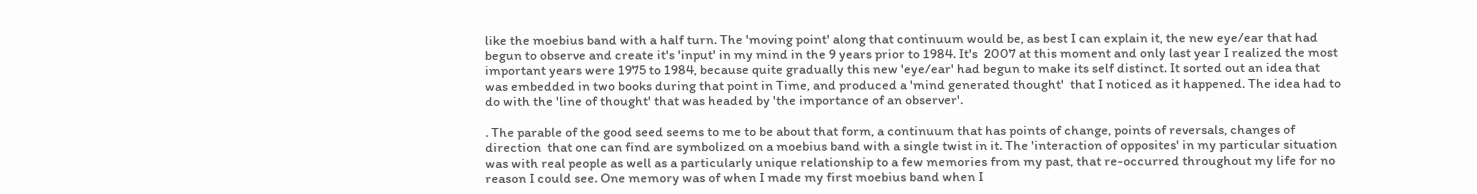like the moebius band with a half turn. The 'moving point' along that continuum would be, as best I can explain it, the new eye/ear that had begun to observe and create it's 'input' in my mind in the 9 years prior to 1984. It's  2007 at this moment and only last year I realized the most important years were 1975 to 1984, because quite gradually this new 'eye/ear' had begun to make its self distinct. It sorted out an idea that was embedded in two books during that point in Time, and produced a 'mind generated thought'  that I noticed as it happened. The idea had to do with the 'line of thought' that was headed by 'the importance of an observer'.

. The parable of the good seed seems to me to be about that form, a continuum that has points of change, points of reversals, changes of direction  that one can find are symbolized on a moebius band with a single twist in it. The 'interaction of opposites' in my particular situation was with real people as well as a particularly unique relationship to a few memories from my past, that re-occurred throughout my life for no reason I could see. One memory was of when I made my first moebius band when I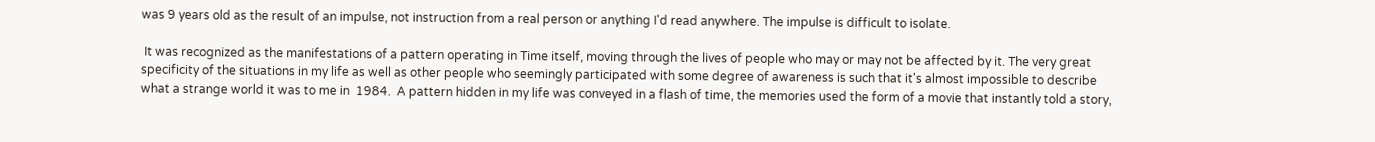was 9 years old as the result of an impulse, not instruction from a real person or anything I'd read anywhere. The impulse is difficult to isolate.

 It was recognized as the manifestations of a pattern operating in Time itself, moving through the lives of people who may or may not be affected by it. The very great specificity of the situations in my life as well as other people who seemingly participated with some degree of awareness is such that it's almost impossible to describe what a strange world it was to me in  1984.  A pattern hidden in my life was conveyed in a flash of time, the memories used the form of a movie that instantly told a story,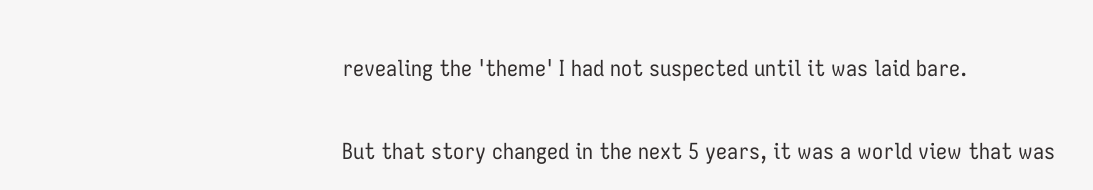revealing the 'theme' I had not suspected until it was laid bare.

But that story changed in the next 5 years, it was a world view that was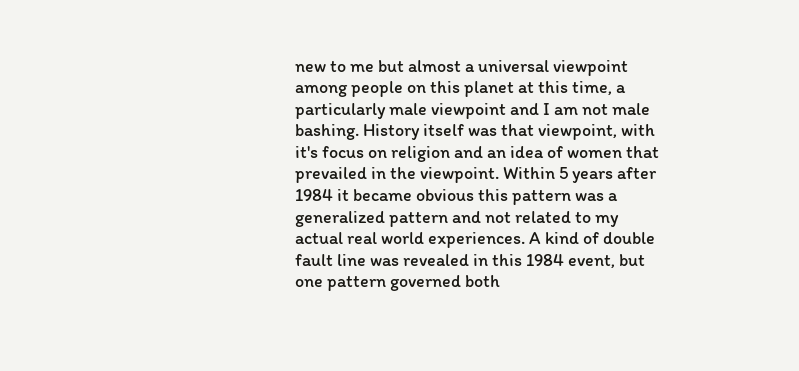new to me but almost a universal viewpoint among people on this planet at this time, a particularly male viewpoint and I am not male bashing. History itself was that viewpoint, with it's focus on religion and an idea of women that prevailed in the viewpoint. Within 5 years after 1984 it became obvious this pattern was a generalized pattern and not related to my actual real world experiences. A kind of double fault line was revealed in this 1984 event, but one pattern governed both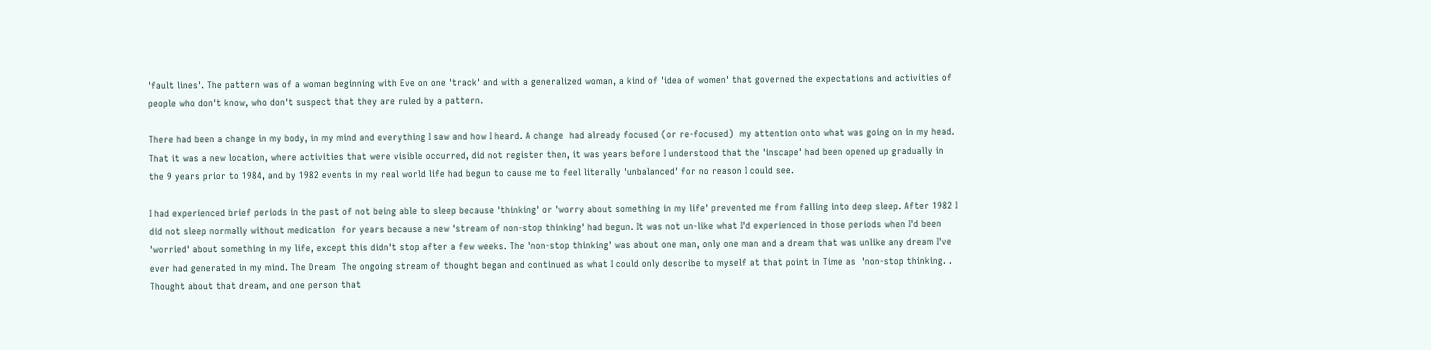'fault lines'. The pattern was of a woman beginning with Eve on one 'track' and with a generalized woman, a kind of 'idea of women' that governed the expectations and activities of people who don't know, who don't suspect that they are ruled by a pattern.

There had been a change in my body, in my mind and everything I saw and how I heard. A change  had already focused (or re-focused)  my attention onto what was going on in my head. That it was a new location, where activities that were visible occurred, did not register then, it was years before I understood that the 'inscape' had been opened up gradually in the 9 years prior to 1984, and by 1982 events in my real world life had begun to cause me to feel literally 'unbalanced' for no reason I could see.

I had experienced brief periods in the past of not being able to sleep because 'thinking' or 'worry about something in my life' prevented me from falling into deep sleep. After 1982 I did not sleep normally without medication  for years because a new 'stream of non-stop thinking' had begun. It was not un-like what I'd experienced in those periods when I'd been 'worried' about something in my life, except this didn't stop after a few weeks. The 'non-stop thinking' was about one man, only one man and a dream that was unlike any dream I've ever had generated in my mind. The Dream  The ongoing stream of thought began and continued as what I could only describe to myself at that point in Time as  'non-stop thinking. . Thought about that dream, and one person that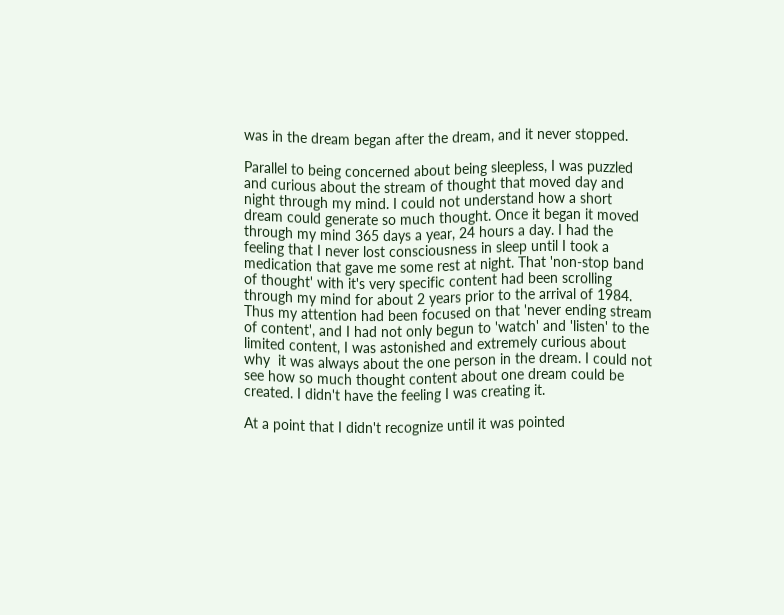was in the dream began after the dream, and it never stopped.

Parallel to being concerned about being sleepless, I was puzzled and curious about the stream of thought that moved day and night through my mind. I could not understand how a short dream could generate so much thought. Once it began it moved through my mind 365 days a year, 24 hours a day. I had the feeling that I never lost consciousness in sleep until I took a medication that gave me some rest at night. That 'non-stop band of thought' with it's very specific content had been scrolling through my mind for about 2 years prior to the arrival of 1984. Thus my attention had been focused on that 'never ending stream of content', and I had not only begun to 'watch' and 'listen' to the limited content, I was astonished and extremely curious about why  it was always about the one person in the dream. I could not see how so much thought content about one dream could be created. I didn't have the feeling I was creating it.

At a point that I didn't recognize until it was pointed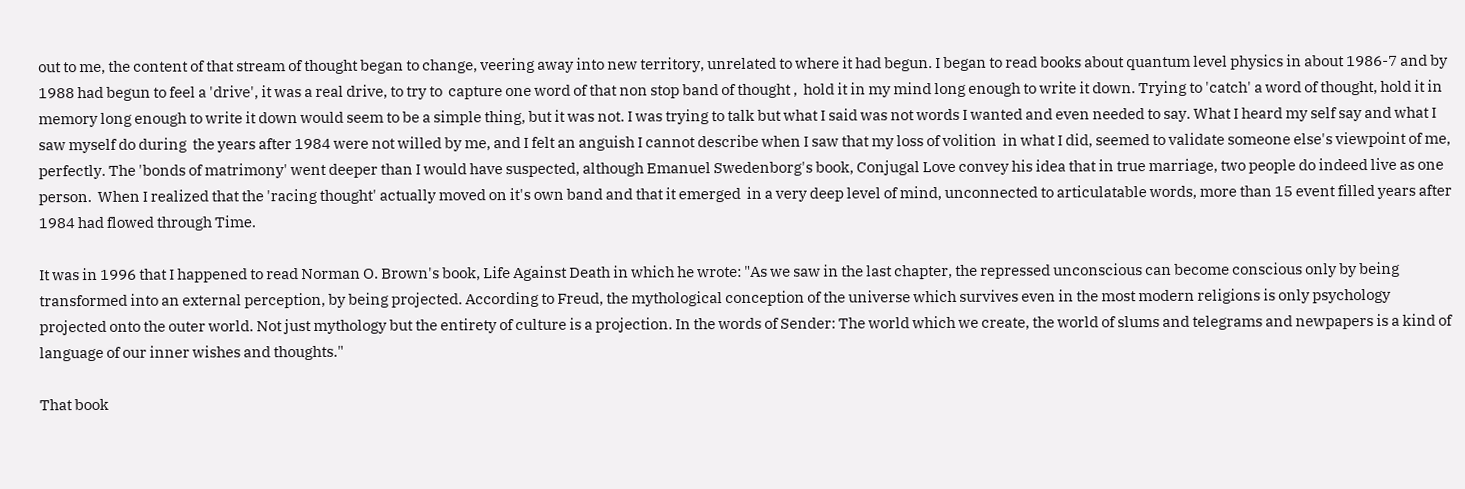out to me, the content of that stream of thought began to change, veering away into new territory, unrelated to where it had begun. I began to read books about quantum level physics in about 1986-7 and by 1988 had begun to feel a 'drive', it was a real drive, to try to  capture one word of that non stop band of thought ,  hold it in my mind long enough to write it down. Trying to 'catch' a word of thought, hold it in memory long enough to write it down would seem to be a simple thing, but it was not. I was trying to talk but what I said was not words I wanted and even needed to say. What I heard my self say and what I saw myself do during  the years after 1984 were not willed by me, and I felt an anguish I cannot describe when I saw that my loss of volition  in what I did, seemed to validate someone else's viewpoint of me, perfectly. The 'bonds of matrimony' went deeper than I would have suspected, although Emanuel Swedenborg's book, Conjugal Love convey his idea that in true marriage, two people do indeed live as one person.  When I realized that the 'racing thought' actually moved on it's own band and that it emerged  in a very deep level of mind, unconnected to articulatable words, more than 15 event filled years after 1984 had flowed through Time.

It was in 1996 that I happened to read Norman O. Brown's book, Life Against Death in which he wrote: "As we saw in the last chapter, the repressed unconscious can become conscious only by being transformed into an external perception, by being projected. According to Freud, the mythological conception of the universe which survives even in the most modern religions is only psychology projected onto the outer world. Not just mythology but the entirety of culture is a projection. In the words of Sender: The world which we create, the world of slums and telegrams and newpapers is a kind of language of our inner wishes and thoughts."

That book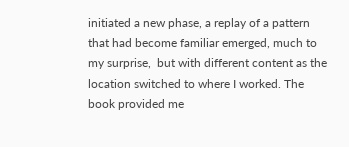initiated a new phase, a replay of a pattern that had become familiar emerged, much to my surprise,  but with different content as the location switched to where I worked. The book provided me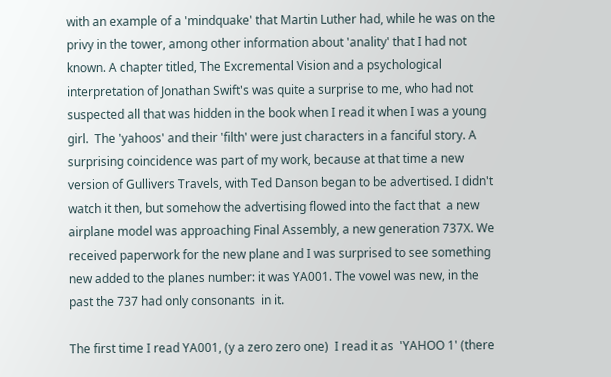with an example of a 'mindquake' that Martin Luther had, while he was on the privy in the tower, among other information about 'anality' that I had not known. A chapter titled, The Excremental Vision and a psychological interpretation of Jonathan Swift's was quite a surprise to me, who had not suspected all that was hidden in the book when I read it when I was a young girl.  The 'yahoos' and their 'filth' were just characters in a fanciful story. A surprising coincidence was part of my work, because at that time a new version of Gullivers Travels, with Ted Danson began to be advertised. I didn't watch it then, but somehow the advertising flowed into the fact that  a new airplane model was approaching Final Assembly, a new generation 737X. We received paperwork for the new plane and I was surprised to see something new added to the planes number: it was YA001. The vowel was new, in the past the 737 had only consonants  in it.

The first time I read YA001, (y a zero zero one)  I read it as  'YAHOO 1' (there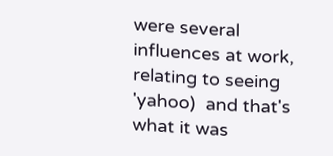were several influences at work, relating to seeing 'yahoo)  and that's what it was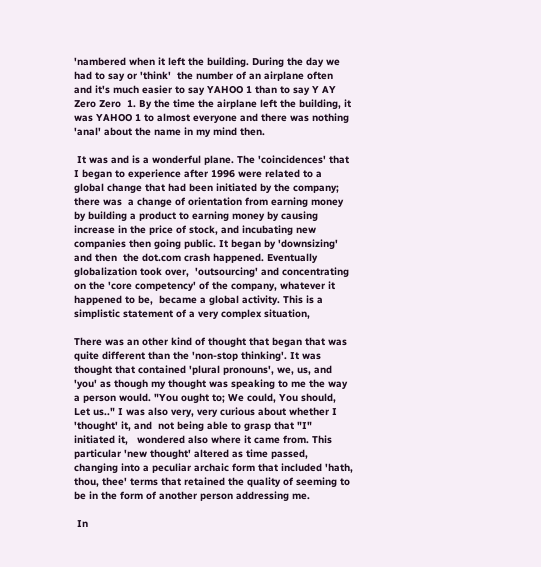'nambered when it left the building. During the day we had to say or 'think'  the number of an airplane often and it's much easier to say YAHOO 1 than to say Y AY Zero Zero  1. By the time the airplane left the building, it was YAHOO 1 to almost everyone and there was nothing 'anal' about the name in my mind then.

 It was and is a wonderful plane. The 'coincidences' that I began to experience after 1996 were related to a global change that had been initiated by the company; there was  a change of orientation from earning money by building a product to earning money by causing increase in the price of stock, and incubating new companies then going public. It began by 'downsizing' and then  the dot.com crash happened. Eventually globalization took over,  'outsourcing' and concentrating on the 'core competency' of the company, whatever it happened to be,  became a global activity. This is a simplistic statement of a very complex situation,

There was an other kind of thought that began that was quite different than the 'non-stop thinking'. It was thought that contained 'plural pronouns', we, us, and 'you' as though my thought was speaking to me the way a person would. "You ought to; We could, You should, Let us.." I was also very, very curious about whether I 'thought' it, and  not being able to grasp that "I" initiated it,   wondered also where it came from. This particular 'new thought' altered as time passed, changing into a peculiar archaic form that included 'hath, thou, thee' terms that retained the quality of seeming to be in the form of another person addressing me.

 In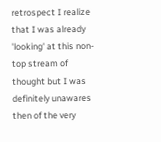retrospect I realize that I was already 'looking' at this non-top stream of thought but I was definitely unawares then of the very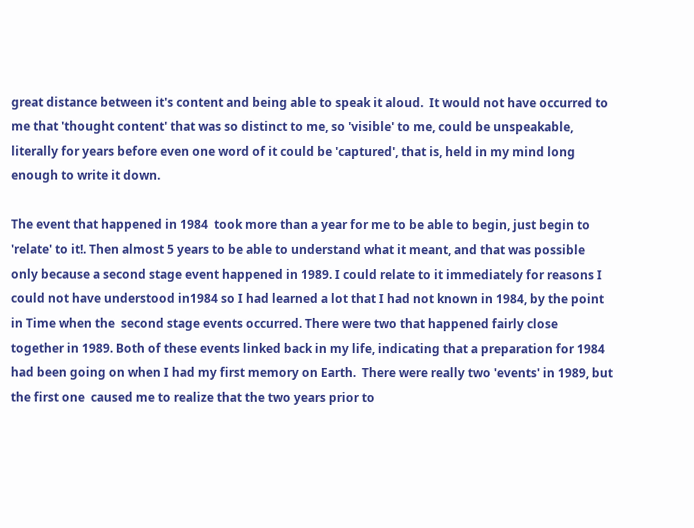great distance between it's content and being able to speak it aloud.  It would not have occurred to me that 'thought content' that was so distinct to me, so 'visible' to me, could be unspeakable, literally for years before even one word of it could be 'captured', that is, held in my mind long enough to write it down.

The event that happened in 1984  took more than a year for me to be able to begin, just begin to 'relate' to it!. Then almost 5 years to be able to understand what it meant, and that was possible only because a second stage event happened in 1989. I could relate to it immediately for reasons I could not have understood in1984 so I had learned a lot that I had not known in 1984, by the point in Time when the  second stage events occurred. There were two that happened fairly close together in 1989. Both of these events linked back in my life, indicating that a preparation for 1984 had been going on when I had my first memory on Earth.  There were really two 'events' in 1989, but the first one  caused me to realize that the two years prior to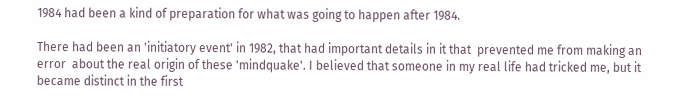1984 had been a kind of preparation for what was going to happen after 1984.

There had been an 'initiatory event' in 1982, that had important details in it that  prevented me from making an error  about the real origin of these 'mindquake'. I believed that someone in my real life had tricked me, but it became distinct in the first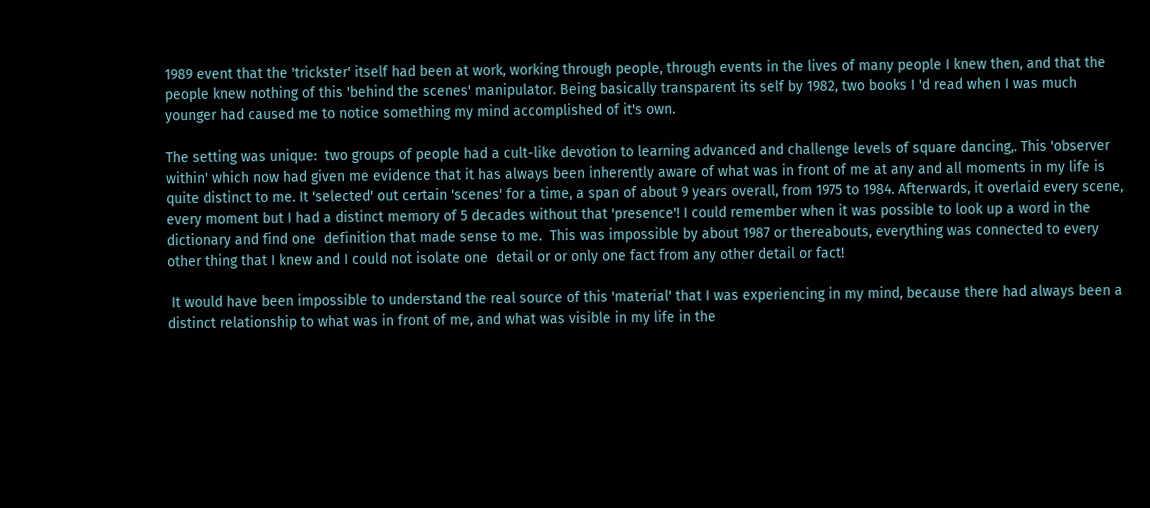1989 event that the 'trickster' itself had been at work, working through people, through events in the lives of many people I knew then, and that the people knew nothing of this 'behind the scenes' manipulator. Being basically transparent its self by 1982, two books I 'd read when I was much younger had caused me to notice something my mind accomplished of it's own.

The setting was unique:  two groups of people had a cult-like devotion to learning advanced and challenge levels of square dancing,. This 'observer within' which now had given me evidence that it has always been inherently aware of what was in front of me at any and all moments in my life is quite distinct to me. It 'selected' out certain 'scenes' for a time, a span of about 9 years overall, from 1975 to 1984. Afterwards, it overlaid every scene, every moment but I had a distinct memory of 5 decades without that 'presence'! I could remember when it was possible to look up a word in the dictionary and find one  definition that made sense to me.  This was impossible by about 1987 or thereabouts, everything was connected to every other thing that I knew and I could not isolate one  detail or or only one fact from any other detail or fact!

 It would have been impossible to understand the real source of this 'material' that I was experiencing in my mind, because there had always been a distinct relationship to what was in front of me, and what was visible in my life in the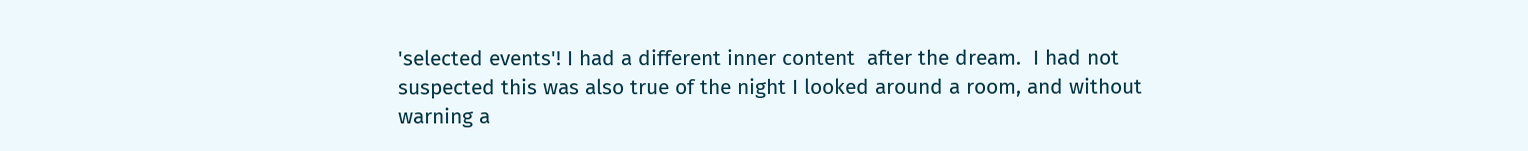'selected events'! I had a different inner content  after the dream.  I had not suspected this was also true of the night I looked around a room, and without warning a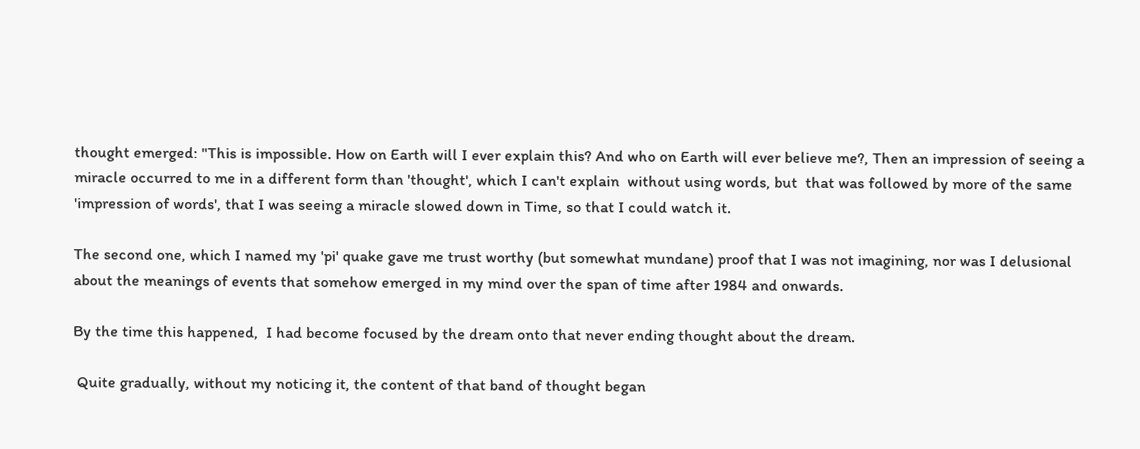thought emerged: "This is impossible. How on Earth will I ever explain this? And who on Earth will ever believe me?, Then an impression of seeing a miracle occurred to me in a different form than 'thought', which I can't explain  without using words, but  that was followed by more of the same 'impression of words', that I was seeing a miracle slowed down in Time, so that I could watch it.

The second one, which I named my 'pi' quake gave me trust worthy (but somewhat mundane) proof that I was not imagining, nor was I delusional about the meanings of events that somehow emerged in my mind over the span of time after 1984 and onwards.

By the time this happened,  I had become focused by the dream onto that never ending thought about the dream.

 Quite gradually, without my noticing it, the content of that band of thought began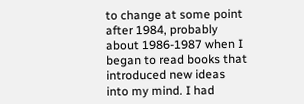to change at some point after 1984, probably about 1986-1987 when I began to read books that introduced new ideas into my mind. I had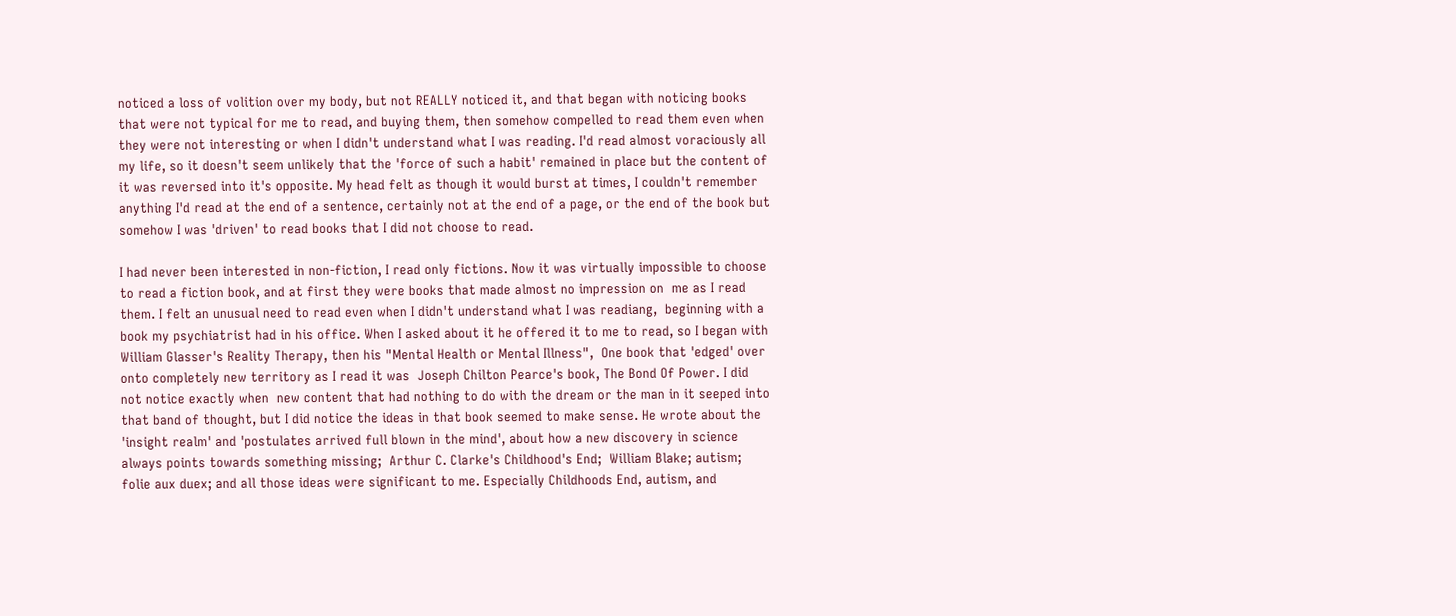noticed a loss of volition over my body, but not REALLY noticed it, and that began with noticing books that were not typical for me to read, and buying them, then somehow compelled to read them even when they were not interesting or when I didn't understand what I was reading. I'd read almost voraciously all my life, so it doesn't seem unlikely that the 'force of such a habit' remained in place but the content of it was reversed into it's opposite. My head felt as though it would burst at times, I couldn't remember anything I'd read at the end of a sentence, certainly not at the end of a page, or the end of the book but somehow I was 'driven' to read books that I did not choose to read.

I had never been interested in non-fiction, I read only fictions. Now it was virtually impossible to choose to read a fiction book, and at first they were books that made almost no impression on  me as I read them. I felt an unusual need to read even when I didn't understand what I was readiang,  beginning with a book my psychiatrist had in his office. When I asked about it he offered it to me to read, so I began with William Glasser's Reality Therapy, then his "Mental Health or Mental Illness",  One book that 'edged' over onto completely new territory as I read it was  Joseph Chilton Pearce's book, The Bond Of Power. I did not notice exactly when  new content that had nothing to do with the dream or the man in it seeped into that band of thought, but I did notice the ideas in that book seemed to make sense. He wrote about the 'insight realm' and 'postulates arrived full blown in the mind', about how a new discovery in science always points towards something missing;  Arthur C. Clarke's Childhood's End;  William Blake; autism; folie aux duex; and all those ideas were significant to me. Especially Childhoods End, autism, and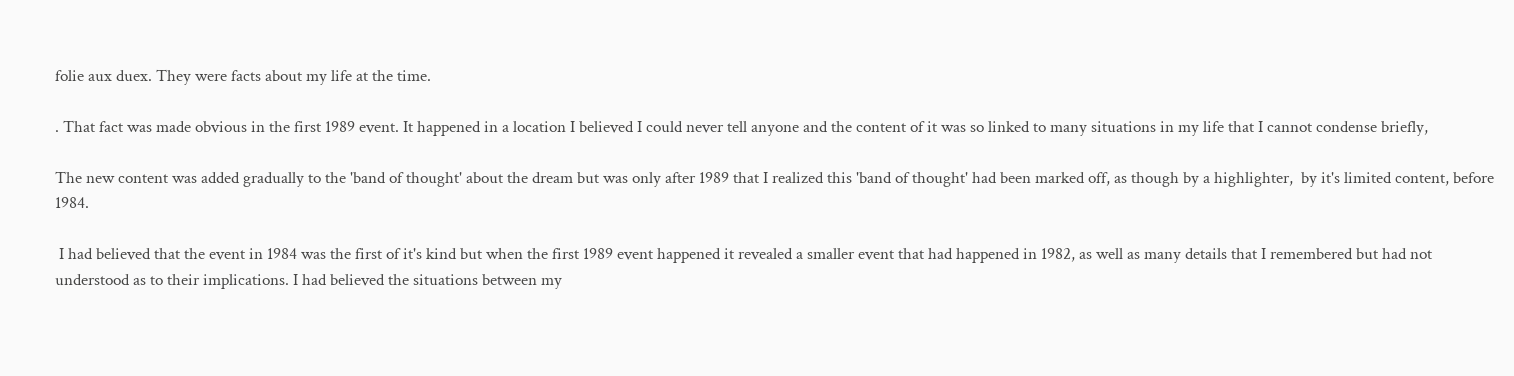folie aux duex. They were facts about my life at the time.

. That fact was made obvious in the first 1989 event. It happened in a location I believed I could never tell anyone and the content of it was so linked to many situations in my life that I cannot condense briefly,

The new content was added gradually to the 'band of thought' about the dream but was only after 1989 that I realized this 'band of thought' had been marked off, as though by a highlighter,  by it's limited content, before 1984.

 I had believed that the event in 1984 was the first of it's kind but when the first 1989 event happened it revealed a smaller event that had happened in 1982, as well as many details that I remembered but had not understood as to their implications. I had believed the situations between my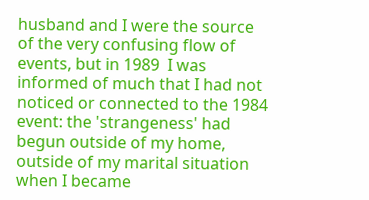husband and I were the source of the very confusing flow of events, but in 1989  I was informed of much that I had not noticed or connected to the 1984 event: the 'strangeness' had begun outside of my home, outside of my marital situation when I became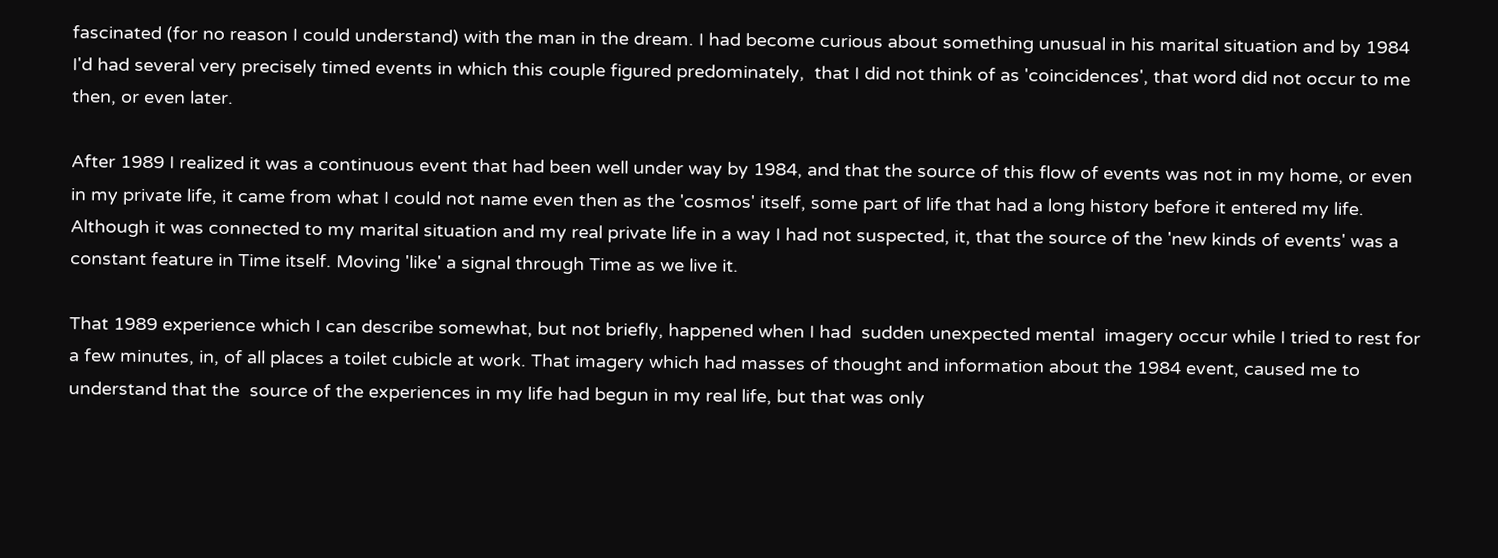fascinated (for no reason I could understand) with the man in the dream. I had become curious about something unusual in his marital situation and by 1984 I'd had several very precisely timed events in which this couple figured predominately,  that I did not think of as 'coincidences', that word did not occur to me then, or even later.

After 1989 I realized it was a continuous event that had been well under way by 1984, and that the source of this flow of events was not in my home, or even in my private life, it came from what I could not name even then as the 'cosmos' itself, some part of life that had a long history before it entered my life. Although it was connected to my marital situation and my real private life in a way I had not suspected, it, that the source of the 'new kinds of events' was a constant feature in Time itself. Moving 'like' a signal through Time as we live it.

That 1989 experience which I can describe somewhat, but not briefly, happened when I had  sudden unexpected mental  imagery occur while I tried to rest for a few minutes, in, of all places a toilet cubicle at work. That imagery which had masses of thought and information about the 1984 event, caused me to understand that the  source of the experiences in my life had begun in my real life, but that was only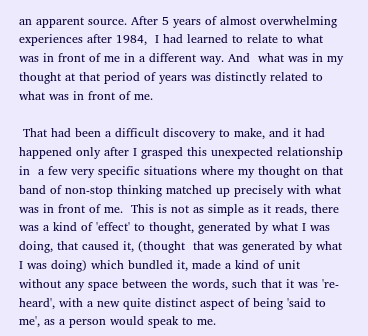an apparent source. After 5 years of almost overwhelming experiences after 1984,  I had learned to relate to what was in front of me in a different way. And  what was in my thought at that period of years was distinctly related to what was in front of me.

 That had been a difficult discovery to make, and it had happened only after I grasped this unexpected relationship in  a few very specific situations where my thought on that band of non-stop thinking matched up precisely with what was in front of me.  This is not as simple as it reads, there was a kind of 'effect' to thought, generated by what I was doing, that caused it, (thought  that was generated by what I was doing) which bundled it, made a kind of unit without any space between the words, such that it was 're-heard', with a new quite distinct aspect of being 'said to me', as a person would speak to me.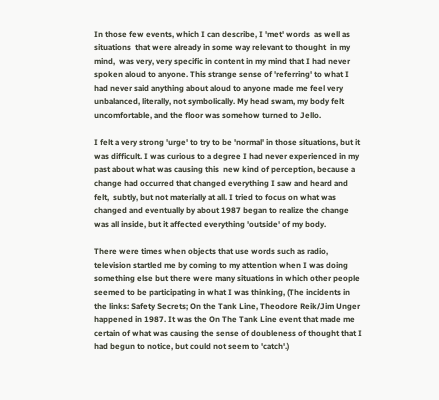In those few events, which I can describe, I 'met' words  as well as situations  that were already in some way relevant to thought  in my mind,  was very, very specific in content in my mind that I had never spoken aloud to anyone. This strange sense of 'referring' to what I had never said anything about aloud to anyone made me feel very unbalanced, literally, not symbolically. My head swam, my body felt uncomfortable, and the floor was somehow turned to Jello.

I felt a very strong 'urge' to try to be 'normal' in those situations, but it was difficult. I was curious to a degree I had never experienced in my past about what was causing this  new kind of perception, because a change had occurred that changed everything I saw and heard and felt,  subtly, but not materially at all. I tried to focus on what was changed and eventually by about 1987 began to realize the change was all inside, but it affected everything 'outside' of my body.

There were times when objects that use words such as radio, television startled me by coming to my attention when I was doing something else but there were many situations in which other people seemed to be participating in what I was thinking, (The incidents in the links: Safety Secrets; On the Tank Line, Theodore Reik/Jim Unger happened in 1987. It was the On The Tank Line event that made me certain of what was causing the sense of doubleness of thought that I had begun to notice, but could not seem to 'catch'.)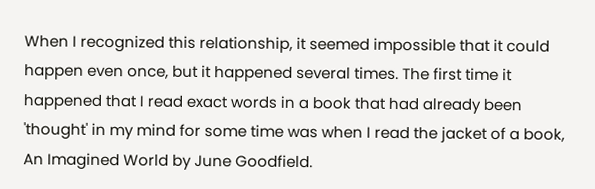When I recognized this relationship, it seemed impossible that it could happen even once, but it happened several times. The first time it happened that I read exact words in a book that had already been 'thought' in my mind for some time was when I read the jacket of a book, An Imagined World by June Goodfield.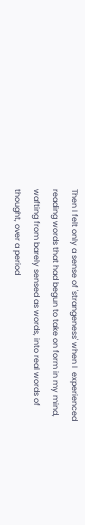Then I felt only a sense of 'strangeness' when I  experienced reading words that had begun to take on form in my mind, wafting from barely sensed as words, into real words of thought, over a period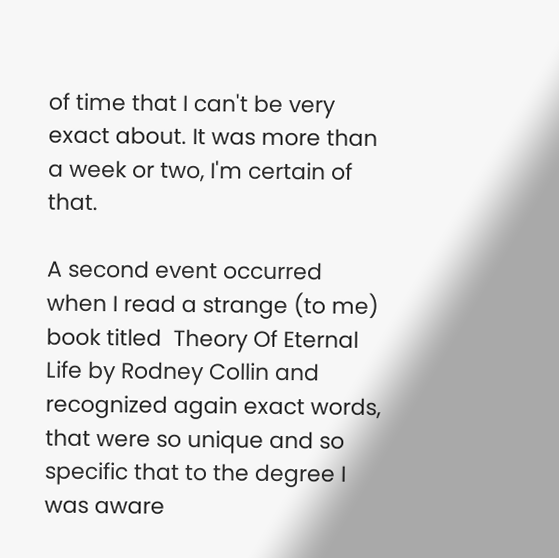of time that I can't be very exact about. It was more than a week or two, I'm certain of that.

A second event occurred when I read a strange (to me) book titled  Theory Of Eternal Life by Rodney Collin and recognized again exact words, that were so unique and so specific that to the degree I was aware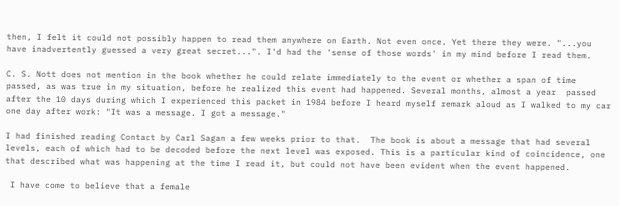then, I felt it could not possibly happen to read them anywhere on Earth. Not even once. Yet there they were. "...you have inadvertently guessed a very great secret...". I'd had the 'sense of those words' in my mind before I read them.

C. S. Nott does not mention in the book whether he could relate immediately to the event or whether a span of time passed, as was true in my situation, before he realized this event had happened. Several months, almost a year  passed after the 10 days during which I experienced this packet in 1984 before I heard myself remark aloud as I walked to my car one day after work: "It was a message. I got a message."

I had finished reading Contact by Carl Sagan a few weeks prior to that.  The book is about a message that had several levels, each of which had to be decoded before the next level was exposed. This is a particular kind of coincidence, one that described what was happening at the time I read it, but could not have been evident when the event happened.

 I have come to believe that a female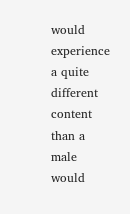would experience a quite different content than a male would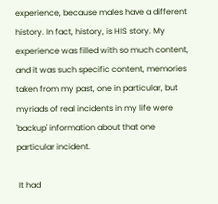experience, because males have a different history. In fact, history, is HIS story. My experience was filled with so much content, and it was such specific content, memories taken from my past, one in particular, but myriads of real incidents in my life were 'backup' information about that one particular incident.

 It had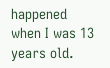happened when I was 13 years old.